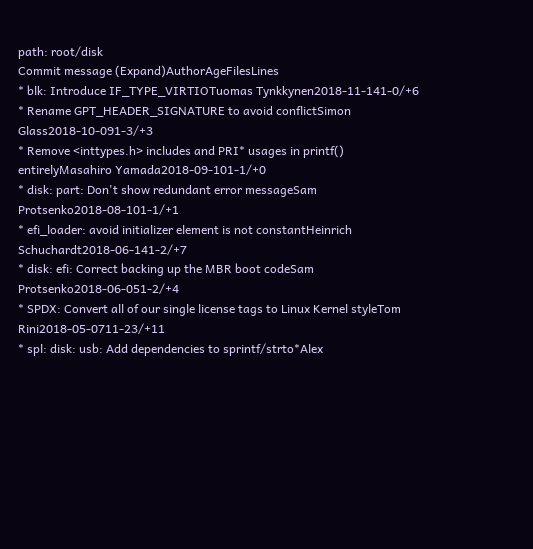path: root/disk
Commit message (Expand)AuthorAgeFilesLines
* blk: Introduce IF_TYPE_VIRTIOTuomas Tynkkynen2018-11-141-0/+6
* Rename GPT_HEADER_SIGNATURE to avoid conflictSimon Glass2018-10-091-3/+3
* Remove <inttypes.h> includes and PRI* usages in printf() entirelyMasahiro Yamada2018-09-101-1/+0
* disk: part: Don't show redundant error messageSam Protsenko2018-08-101-1/+1
* efi_loader: avoid initializer element is not constantHeinrich Schuchardt2018-06-141-2/+7
* disk: efi: Correct backing up the MBR boot codeSam Protsenko2018-06-051-2/+4
* SPDX: Convert all of our single license tags to Linux Kernel styleTom Rini2018-05-0711-23/+11
* spl: disk: usb: Add dependencies to sprintf/strto*Alex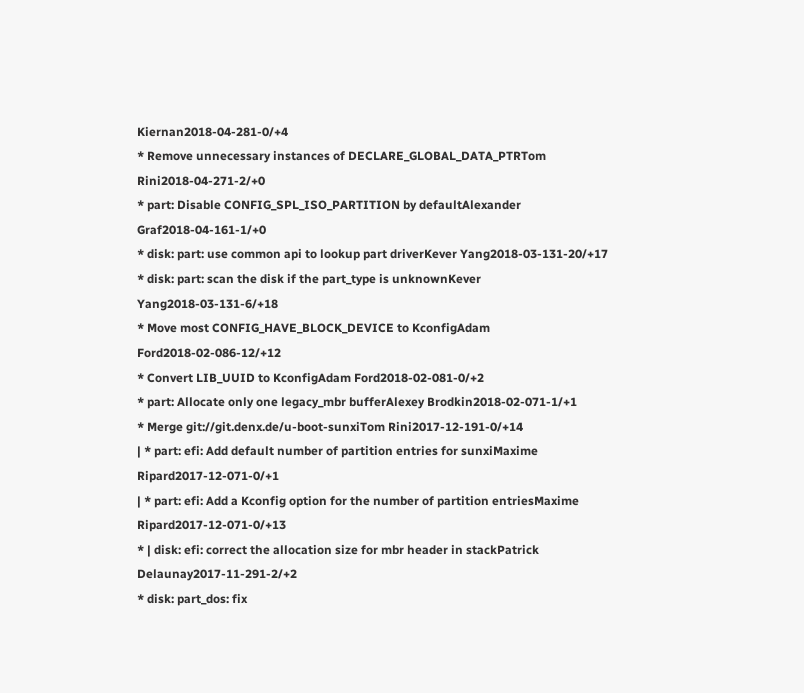Kiernan2018-04-281-0/+4
* Remove unnecessary instances of DECLARE_GLOBAL_DATA_PTRTom Rini2018-04-271-2/+0
* part: Disable CONFIG_SPL_ISO_PARTITION by defaultAlexander Graf2018-04-161-1/+0
* disk: part: use common api to lookup part driverKever Yang2018-03-131-20/+17
* disk: part: scan the disk if the part_type is unknownKever Yang2018-03-131-6/+18
* Move most CONFIG_HAVE_BLOCK_DEVICE to KconfigAdam Ford2018-02-086-12/+12
* Convert LIB_UUID to KconfigAdam Ford2018-02-081-0/+2
* part: Allocate only one legacy_mbr bufferAlexey Brodkin2018-02-071-1/+1
* Merge git://git.denx.de/u-boot-sunxiTom Rini2017-12-191-0/+14
| * part: efi: Add default number of partition entries for sunxiMaxime Ripard2017-12-071-0/+1
| * part: efi: Add a Kconfig option for the number of partition entriesMaxime Ripard2017-12-071-0/+13
* | disk: efi: correct the allocation size for mbr header in stackPatrick Delaunay2017-11-291-2/+2
* disk: part_dos: fix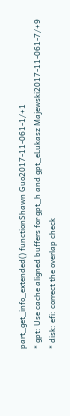part_get_info_extended() functionShawn Guo2017-11-061-1/+1
* gpt: Use cache aligned buffers for gpt_h and gpt_eLukasz Majewski2017-11-061-7/+9
* disk: efi: correct the overlap check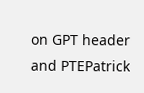on GPT header and PTEPatrick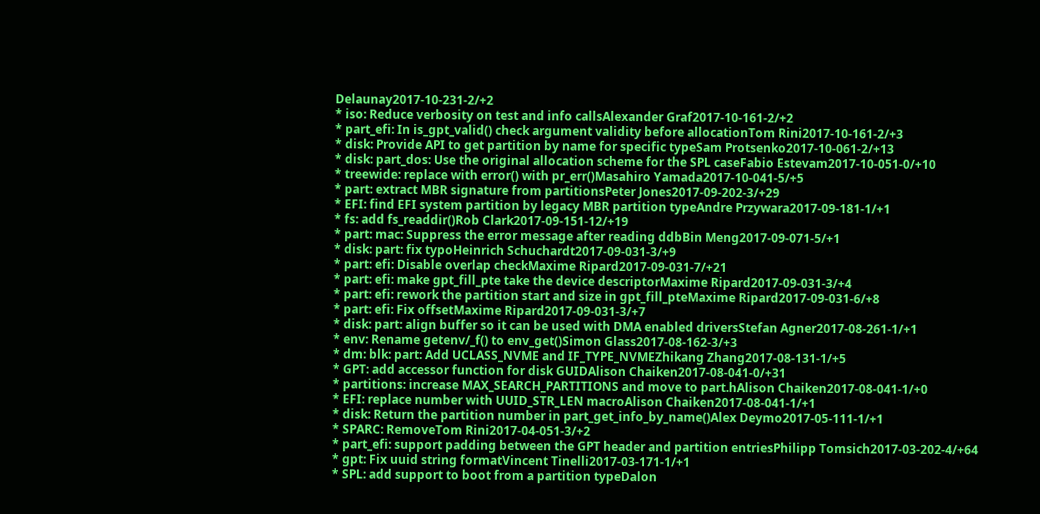Delaunay2017-10-231-2/+2
* iso: Reduce verbosity on test and info callsAlexander Graf2017-10-161-2/+2
* part_efi: In is_gpt_valid() check argument validity before allocationTom Rini2017-10-161-2/+3
* disk: Provide API to get partition by name for specific typeSam Protsenko2017-10-061-2/+13
* disk: part_dos: Use the original allocation scheme for the SPL caseFabio Estevam2017-10-051-0/+10
* treewide: replace with error() with pr_err()Masahiro Yamada2017-10-041-5/+5
* part: extract MBR signature from partitionsPeter Jones2017-09-202-3/+29
* EFI: find EFI system partition by legacy MBR partition typeAndre Przywara2017-09-181-1/+1
* fs: add fs_readdir()Rob Clark2017-09-151-12/+19
* part: mac: Suppress the error message after reading ddbBin Meng2017-09-071-5/+1
* disk: part: fix typoHeinrich Schuchardt2017-09-031-3/+9
* part: efi: Disable overlap checkMaxime Ripard2017-09-031-7/+21
* part: efi: make gpt_fill_pte take the device descriptorMaxime Ripard2017-09-031-3/+4
* part: efi: rework the partition start and size in gpt_fill_pteMaxime Ripard2017-09-031-6/+8
* part: efi: Fix offsetMaxime Ripard2017-09-031-3/+7
* disk: part: align buffer so it can be used with DMA enabled driversStefan Agner2017-08-261-1/+1
* env: Rename getenv/_f() to env_get()Simon Glass2017-08-162-3/+3
* dm: blk: part: Add UCLASS_NVME and IF_TYPE_NVMEZhikang Zhang2017-08-131-1/+5
* GPT: add accessor function for disk GUIDAlison Chaiken2017-08-041-0/+31
* partitions: increase MAX_SEARCH_PARTITIONS and move to part.hAlison Chaiken2017-08-041-1/+0
* EFI: replace number with UUID_STR_LEN macroAlison Chaiken2017-08-041-1/+1
* disk: Return the partition number in part_get_info_by_name()Alex Deymo2017-05-111-1/+1
* SPARC: RemoveTom Rini2017-04-051-3/+2
* part_efi: support padding between the GPT header and partition entriesPhilipp Tomsich2017-03-202-4/+64
* gpt: Fix uuid string formatVincent Tinelli2017-03-171-1/+1
* SPL: add support to boot from a partition typeDalon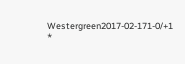Westergreen2017-02-171-0/+1
*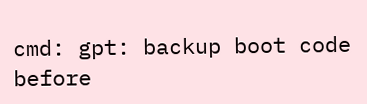cmd: gpt: backup boot code before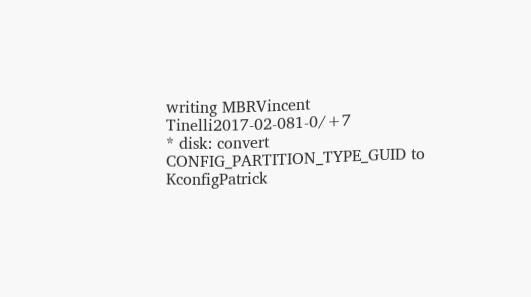writing MBRVincent Tinelli2017-02-081-0/+7
* disk: convert CONFIG_PARTITION_TYPE_GUID to KconfigPatrick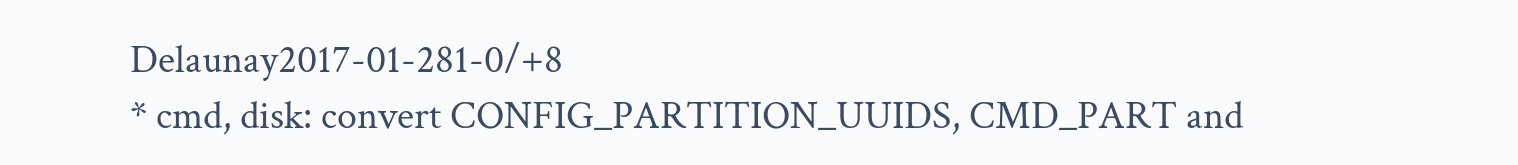Delaunay2017-01-281-0/+8
* cmd, disk: convert CONFIG_PARTITION_UUIDS, CMD_PART and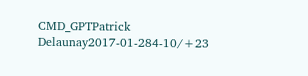CMD_GPTPatrick Delaunay2017-01-284-10/+23